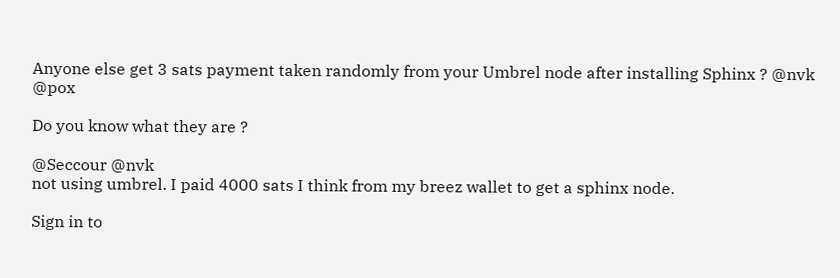Anyone else get 3 sats payment taken randomly from your Umbrel node after installing Sphinx ? @nvk @pox

Do you know what they are ?

@Seccour @nvk
not using umbrel. I paid 4000 sats I think from my breez wallet to get a sphinx node.

Sign in to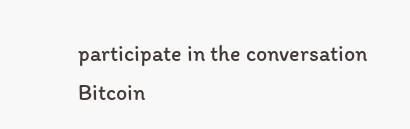participate in the conversation
Bitcoin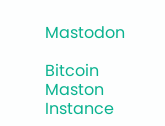Mastodon

Bitcoin Maston Instance